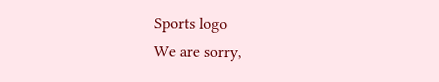Sports logo
We are sorry,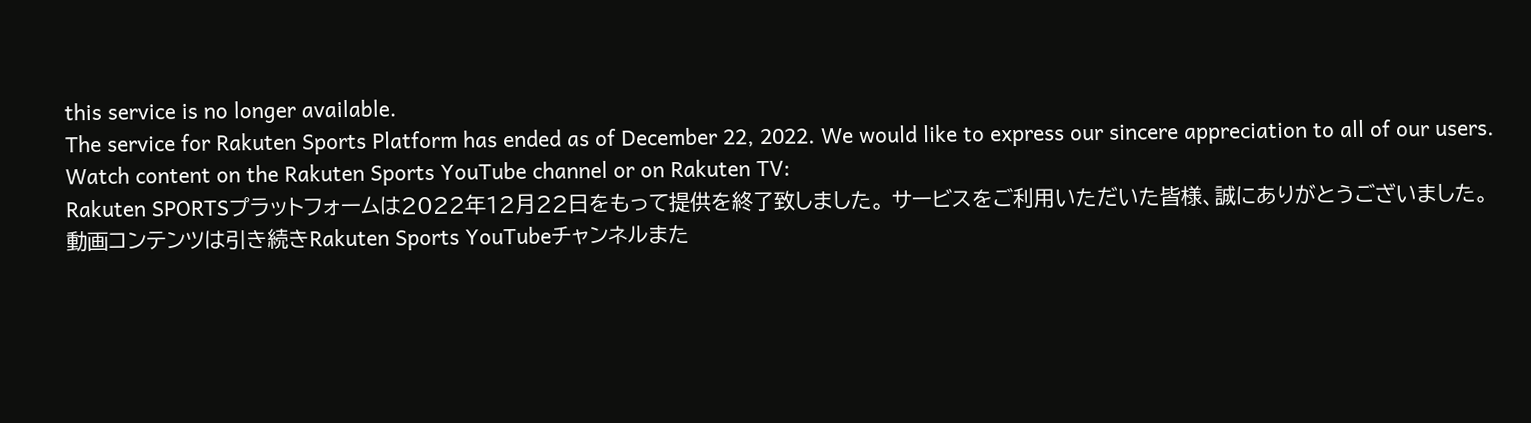this service is no longer available.
The service for Rakuten Sports Platform has ended as of December 22, 2022. We would like to express our sincere appreciation to all of our users.
Watch content on the Rakuten Sports YouTube channel or on Rakuten TV:
Rakuten SPORTSプラットフォームは2022年12月22日をもって提供を終了致しました。 サービスをご利用いただいた皆様、誠にありがとうございました。
動画コンテンツは引き続きRakuten Sports YouTubeチャンネルまた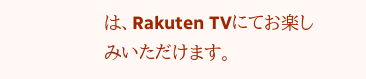は、Rakuten TVにてお楽しみいただけます。